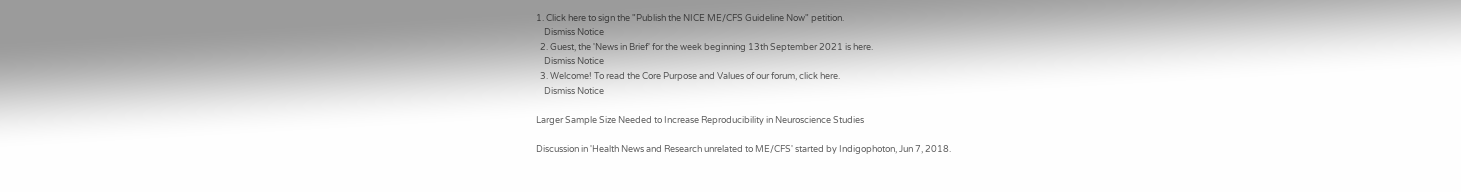1. Click here to sign the "Publish the NICE ME/CFS Guideline Now" petition.
    Dismiss Notice
  2. Guest, the 'News in Brief' for the week beginning 13th September 2021 is here.
    Dismiss Notice
  3. Welcome! To read the Core Purpose and Values of our forum, click here.
    Dismiss Notice

Larger Sample Size Needed to Increase Reproducibility in Neuroscience Studies

Discussion in 'Health News and Research unrelated to ME/CFS' started by Indigophoton, Jun 7, 2018.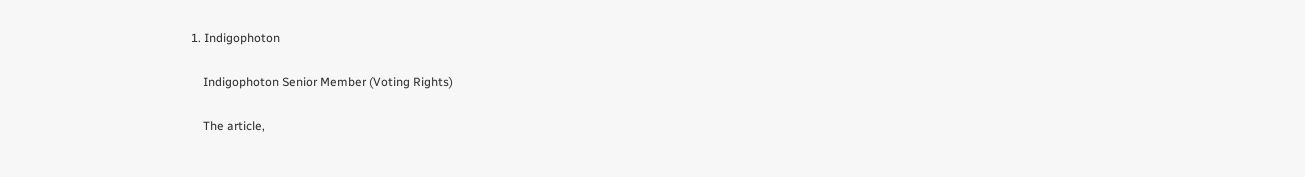1. Indigophoton

    Indigophoton Senior Member (Voting Rights)

    The article,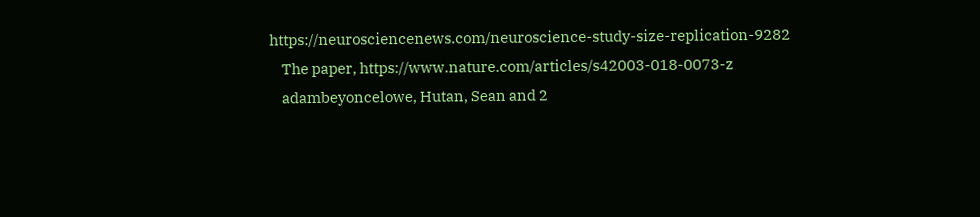https://neurosciencenews.com/neuroscience-study-size-replication-9282
    The paper, https://www.nature.com/articles/s42003-018-0073-z
    adambeyoncelowe, Hutan, Sean and 2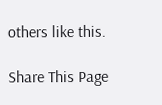others like this.

Share This Page